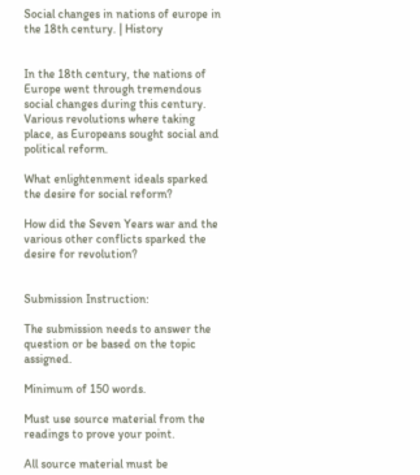Social changes in nations of europe in the 18th century. | History


In the 18th century, the nations of Europe went through tremendous social changes during this century. Various revolutions where taking place, as Europeans sought social and political reform.

What enlightenment ideals sparked the desire for social reform?

How did the Seven Years war and the various other conflicts sparked the desire for revolution?


Submission Instruction:

The submission needs to answer the question or be based on the topic assigned.

Minimum of 150 words.

Must use source material from the readings to prove your point.

All source material must be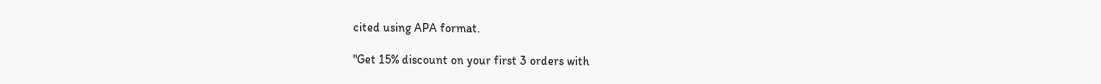cited using APA format.

"Get 15% discount on your first 3 orders with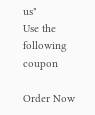us"
Use the following coupon

Order Now